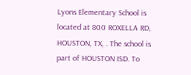Lyons Elementary School is located at 800 ROXELLA RD, HOUSTON, TX, . The school is part of HOUSTON ISD. To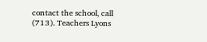contact the school, call (713). Teachers Lyons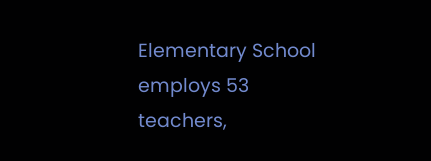Elementary School employs 53 teachers,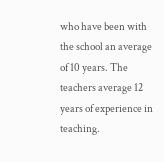who have been with the school an average of 10 years. The teachers average 12 years of experience in teaching.